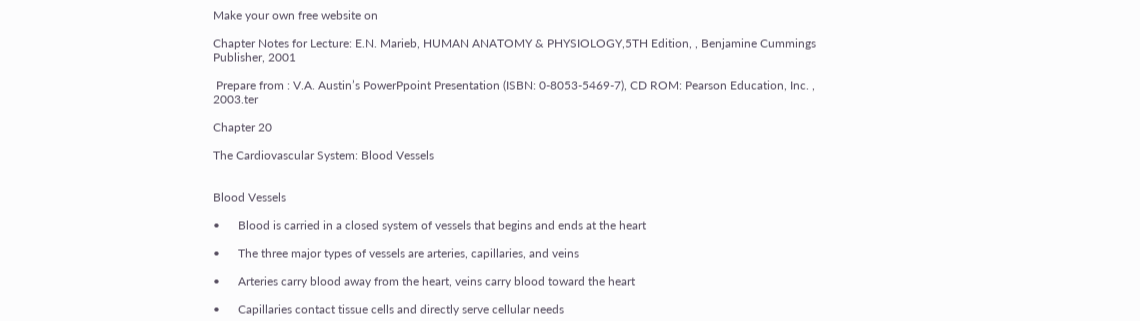Make your own free website on

Chapter Notes for Lecture: E.N. Marieb, HUMAN ANATOMY & PHYSIOLOGY,5TH Edition, , Benjamine Cummings Publisher, 2001

 Prepare from : V.A. Austin’s PowerPpoint Presentation (ISBN: 0-8053-5469-7), CD ROM: Pearson Education, Inc. , 2003.ter

Chapter 20

The Cardiovascular System: Blood Vessels


Blood Vessels

•      Blood is carried in a closed system of vessels that begins and ends at the heart

•      The three major types of vessels are arteries, capillaries, and veins

•      Arteries carry blood away from the heart, veins carry blood toward the heart

•      Capillaries contact tissue cells and directly serve cellular needs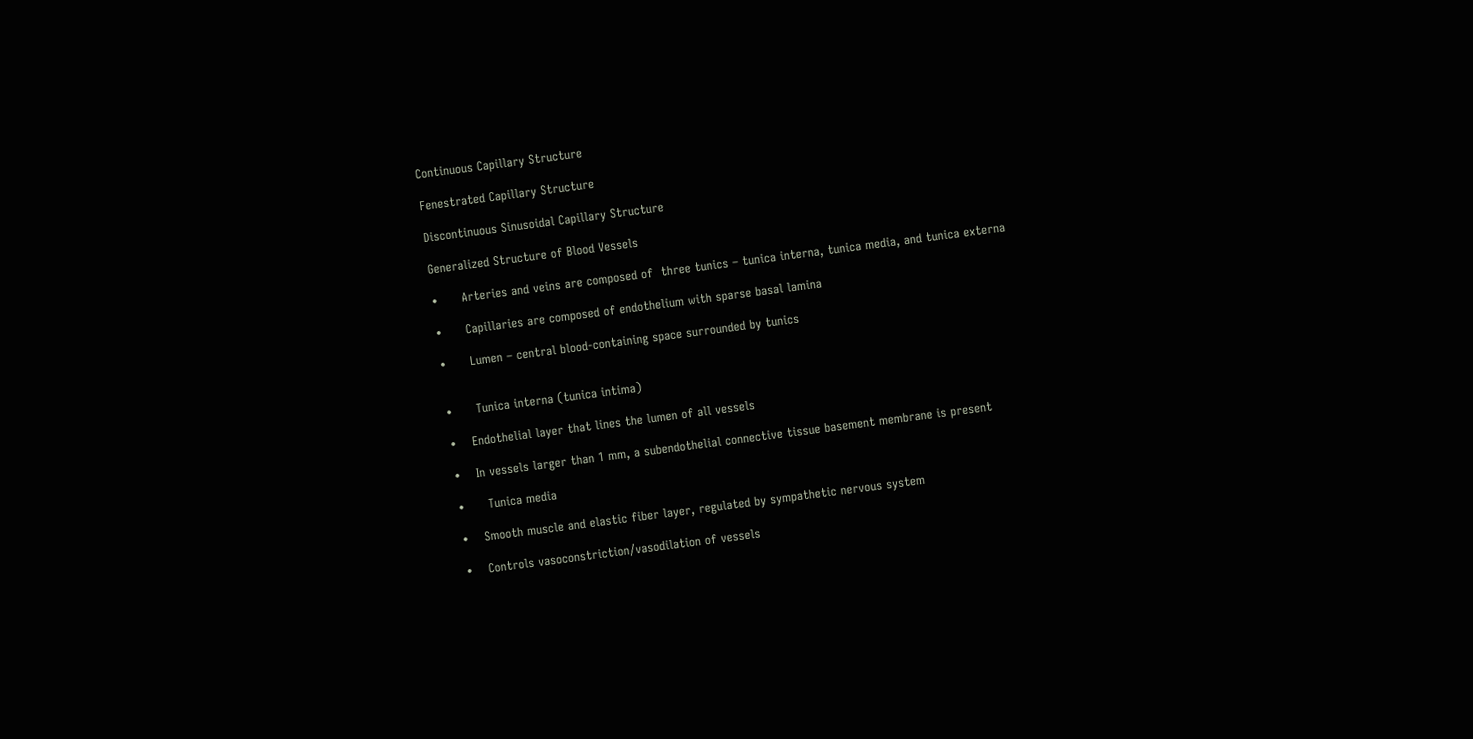Continuous Capillary Structure

Fenestrated Capillary Structure

Discontinuous Sinusoidal Capillary Structure

Generalized Structure of Blood Vessels

•      Arteries and veins are composed of  three tunics – tunica interna, tunica media, and tunica externa

•      Capillaries are composed of endothelium with sparse basal lamina

•      Lumen – central blood-containing space surrounded by tunics


•      Tunica interna (tunica intima)

•    Endothelial layer that lines the lumen of all vessels

•    In vessels larger than 1 mm, a subendothelial connective tissue basement membrane is present

•      Tunica media

•    Smooth muscle and elastic fiber layer, regulated by sympathetic nervous system

•    Controls vasoconstriction/vasodilation of vessels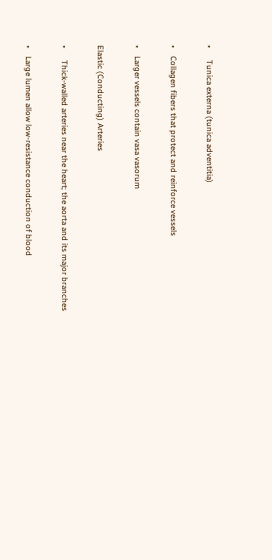•      Tunica externa (tunica adventitia)

•    Collagen fibers that protect and reinforce vessels

•    Larger vessels contain vasa vasorum

Elastic (Conducting) Arteries

•      Thick-walled arteries near the heart; the aorta and its major branches

•    Large lumen allow low-resistance conduction of blood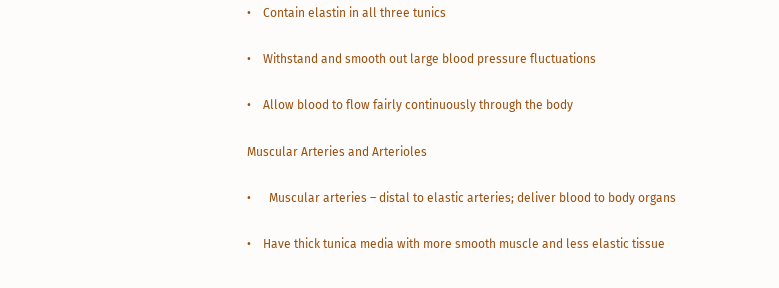•    Contain elastin in all three tunics

•    Withstand and smooth out large blood pressure fluctuations

•    Allow blood to flow fairly continuously through the body

Muscular Arteries and Arterioles

•      Muscular arteries – distal to elastic arteries; deliver blood to body organs

•    Have thick tunica media with more smooth muscle and less elastic tissue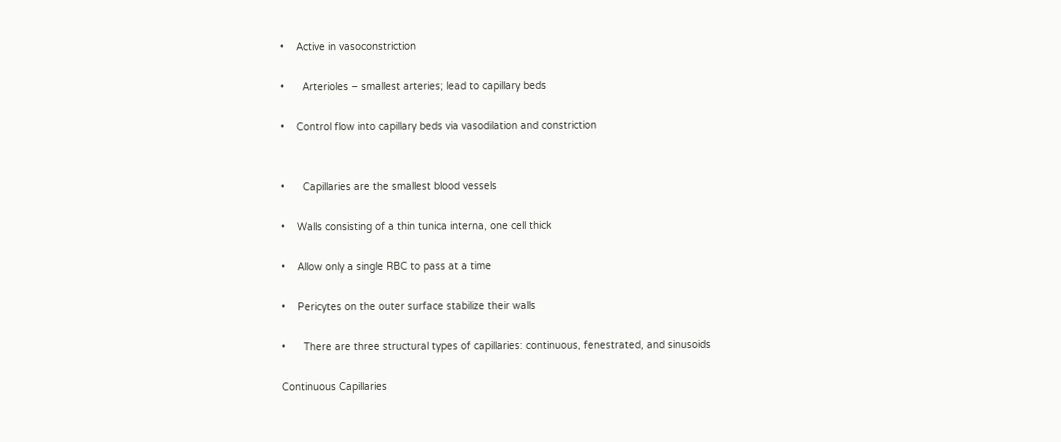•    Active in vasoconstriction

•      Arterioles – smallest arteries; lead to capillary beds

•    Control flow into capillary beds via vasodilation and constriction


•      Capillaries are the smallest blood vessels

•    Walls consisting of a thin tunica interna, one cell thick

•    Allow only a single RBC to pass at a time

•    Pericytes on the outer surface stabilize their walls

•      There are three structural types of capillaries: continuous, fenestrated, and sinusoids

Continuous Capillaries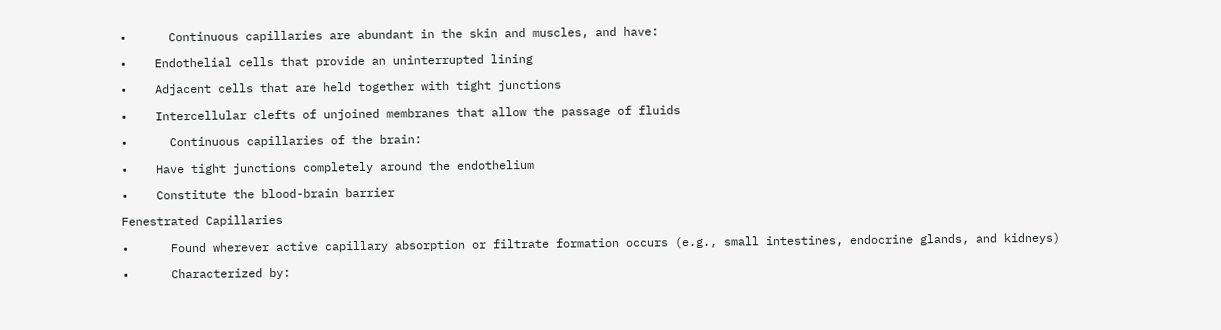•      Continuous capillaries are abundant in the skin and muscles, and have:

•    Endothelial cells that provide an uninterrupted lining

•    Adjacent cells that are held together with tight junctions

•    Intercellular clefts of unjoined membranes that allow the passage of fluids

•      Continuous capillaries of the brain:

•    Have tight junctions completely around the endothelium

•    Constitute the blood-brain barrier

Fenestrated Capillaries

•      Found wherever active capillary absorption or filtrate formation occurs (e.g., small intestines, endocrine glands, and kidneys)

•      Characterized by: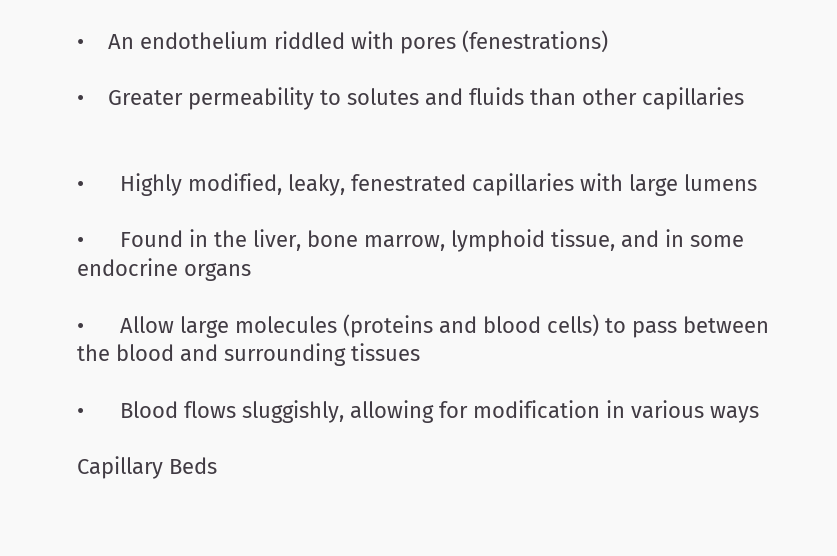•    An endothelium riddled with pores (fenestrations)

•    Greater permeability to solutes and fluids than other capillaries


•      Highly modified, leaky, fenestrated capillaries with large lumens

•      Found in the liver, bone marrow, lymphoid tissue, and in some endocrine organs

•      Allow large molecules (proteins and blood cells) to pass between the blood and surrounding tissues

•      Blood flows sluggishly, allowing for modification in various ways

Capillary Beds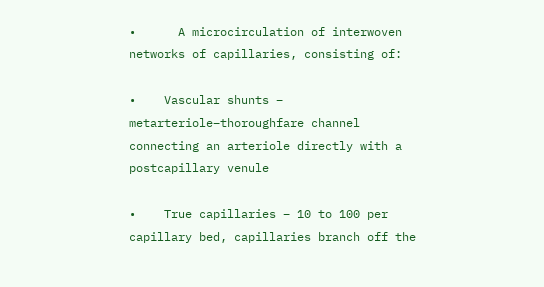•      A microcirculation of interwoven networks of capillaries, consisting of:

•    Vascular shunts – metarteriole–thoroughfare channel connecting an arteriole directly with a  postcapillary venule

•    True capillaries – 10 to 100 per capillary bed, capillaries branch off the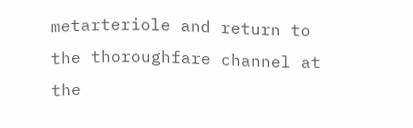metarteriole and return to the thoroughfare channel at the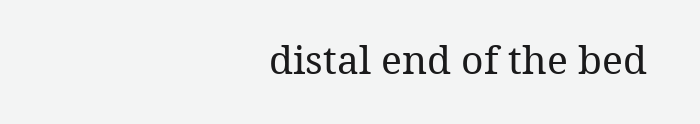distal end of the bed